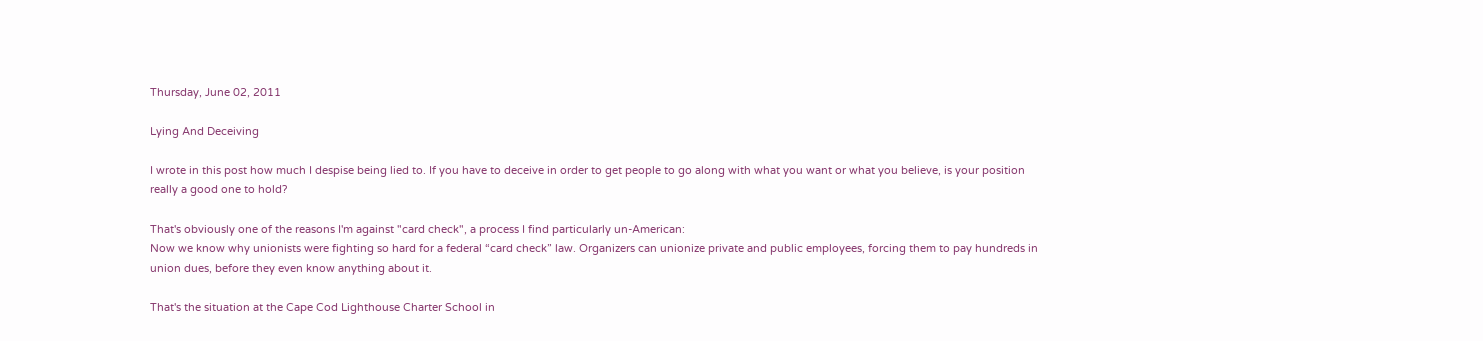Thursday, June 02, 2011

Lying And Deceiving

I wrote in this post how much I despise being lied to. If you have to deceive in order to get people to go along with what you want or what you believe, is your position really a good one to hold?

That's obviously one of the reasons I'm against "card check", a process I find particularly un-American:
Now we know why unionists were fighting so hard for a federal “card check” law. Organizers can unionize private and public employees, forcing them to pay hundreds in union dues, before they even know anything about it.

That's the situation at the Cape Cod Lighthouse Charter School in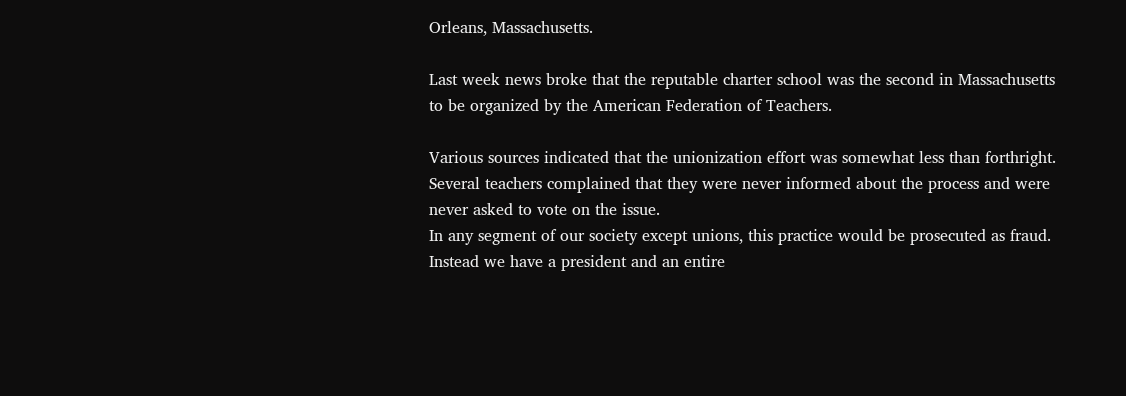Orleans, Massachusetts.

Last week news broke that the reputable charter school was the second in Massachusetts to be organized by the American Federation of Teachers.

Various sources indicated that the unionization effort was somewhat less than forthright. Several teachers complained that they were never informed about the process and were never asked to vote on the issue.
In any segment of our society except unions, this practice would be prosecuted as fraud. Instead we have a president and an entire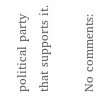political party that supports it.

No comments: